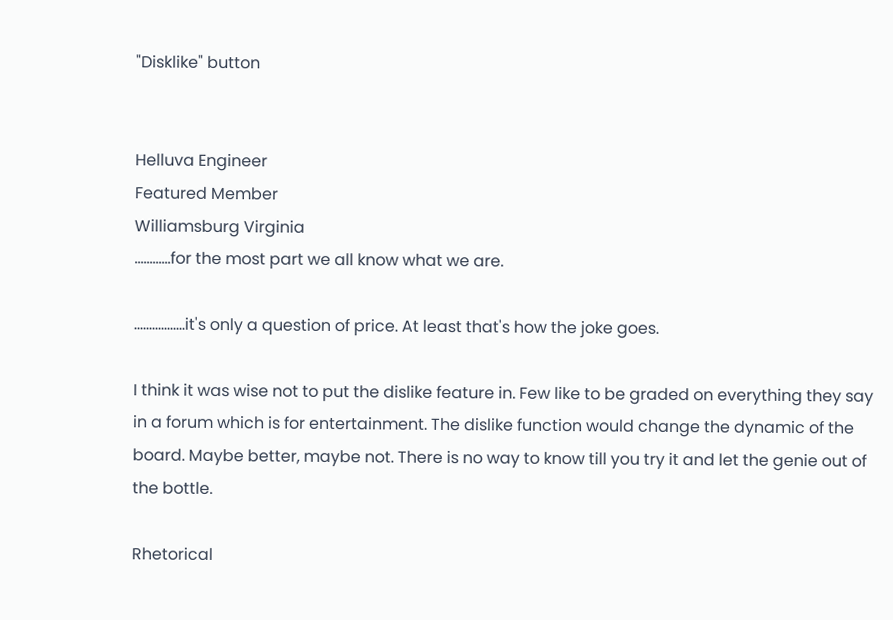"Disklike" button


Helluva Engineer
Featured Member
Williamsburg Virginia
............for the most part we all know what we are.

.................it's only a question of price. At least that's how the joke goes.

I think it was wise not to put the dislike feature in. Few like to be graded on everything they say in a forum which is for entertainment. The dislike function would change the dynamic of the board. Maybe better, maybe not. There is no way to know till you try it and let the genie out of the bottle.

Rhetorical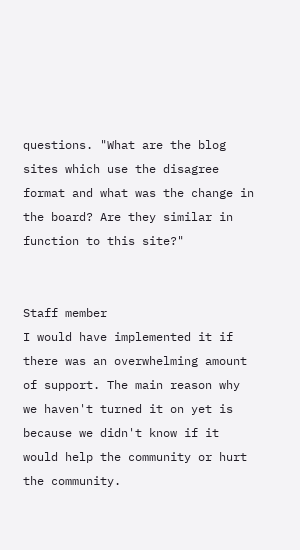questions. "What are the blog sites which use the disagree format and what was the change in the board? Are they similar in function to this site?"


Staff member
I would have implemented it if there was an overwhelming amount of support. The main reason why we haven't turned it on yet is because we didn't know if it would help the community or hurt the community.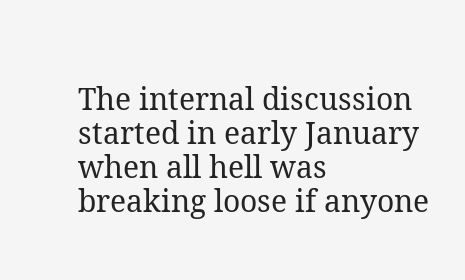The internal discussion started in early January when all hell was breaking loose if anyone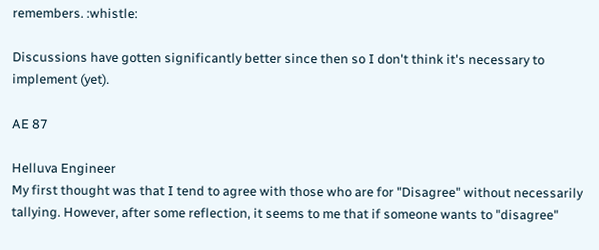remembers. :whistle:

Discussions have gotten significantly better since then so I don't think it's necessary to implement (yet).

AE 87

Helluva Engineer
My first thought was that I tend to agree with those who are for "Disagree" without necessarily tallying. However, after some reflection, it seems to me that if someone wants to "disagree"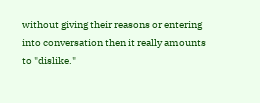without giving their reasons or entering into conversation then it really amounts to "dislike."